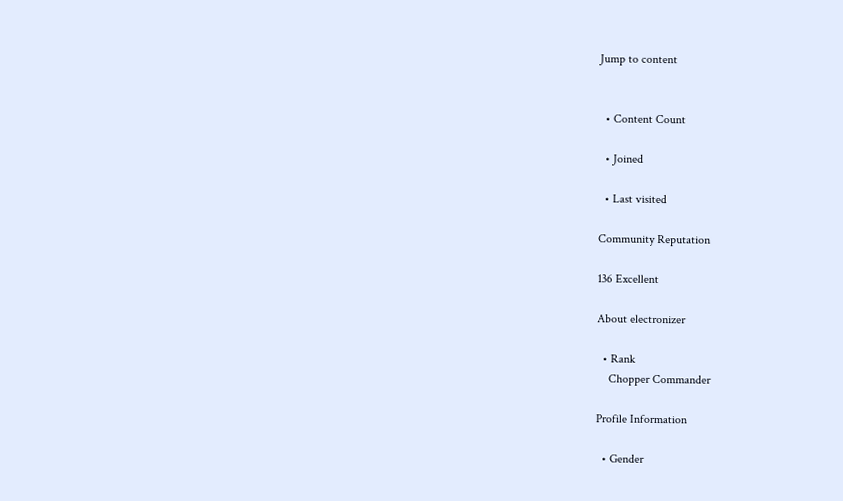Jump to content


  • Content Count

  • Joined

  • Last visited

Community Reputation

136 Excellent

About electronizer

  • Rank
    Chopper Commander

Profile Information

  • Gender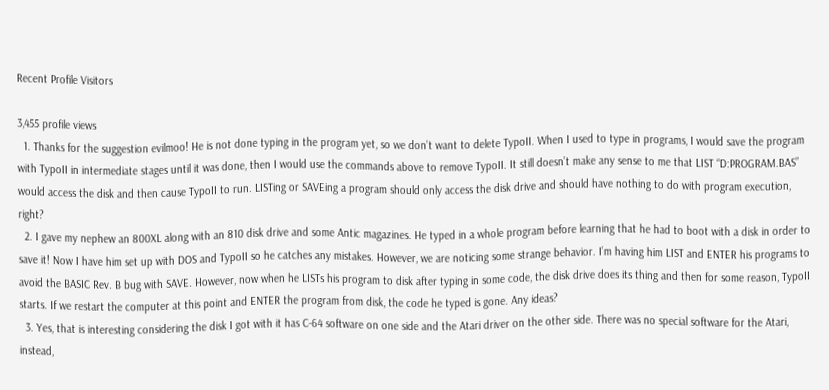Recent Profile Visitors

3,455 profile views
  1. Thanks for the suggestion evilmoo! He is not done typing in the program yet, so we don’t want to delete TypoII. When I used to type in programs, I would save the program with TypoII in intermediate stages until it was done, then I would use the commands above to remove TypoII. It still doesn’t make any sense to me that LIST “D:PROGRAM.BAS” would access the disk and then cause TypoII to run. LISTing or SAVEing a program should only access the disk drive and should have nothing to do with program execution, right?
  2. I gave my nephew an 800XL along with an 810 disk drive and some Antic magazines. He typed in a whole program before learning that he had to boot with a disk in order to save it! Now I have him set up with DOS and TypoII so he catches any mistakes. However, we are noticing some strange behavior. I’m having him LIST and ENTER his programs to avoid the BASIC Rev. B bug with SAVE. However, now when he LISTs his program to disk after typing in some code, the disk drive does its thing and then for some reason, TypoII starts. If we restart the computer at this point and ENTER the program from disk, the code he typed is gone. Any ideas?
  3. Yes, that is interesting considering the disk I got with it has C-64 software on one side and the Atari driver on the other side. There was no special software for the Atari, instead,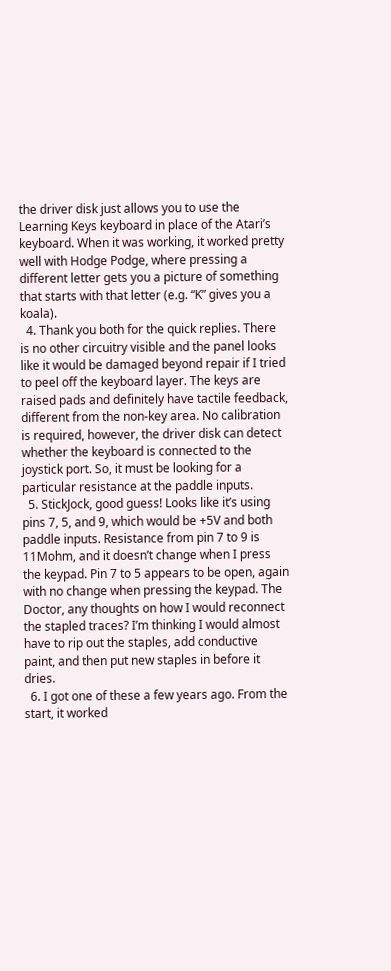the driver disk just allows you to use the Learning Keys keyboard in place of the Atari’s keyboard. When it was working, it worked pretty well with Hodge Podge, where pressing a different letter gets you a picture of something that starts with that letter (e.g. “K” gives you a koala).
  4. Thank you both for the quick replies. There is no other circuitry visible and the panel looks like it would be damaged beyond repair if I tried to peel off the keyboard layer. The keys are raised pads and definitely have tactile feedback, different from the non-key area. No calibration is required, however, the driver disk can detect whether the keyboard is connected to the joystick port. So, it must be looking for a particular resistance at the paddle inputs.
  5. StickJock, good guess! Looks like it’s using pins 7, 5, and 9, which would be +5V and both paddle inputs. Resistance from pin 7 to 9 is 11Mohm, and it doesn’t change when I press the keypad. Pin 7 to 5 appears to be open, again with no change when pressing the keypad. The Doctor, any thoughts on how I would reconnect the stapled traces? I’m thinking I would almost have to rip out the staples, add conductive paint, and then put new staples in before it dries.
  6. I got one of these a few years ago. From the start, it worked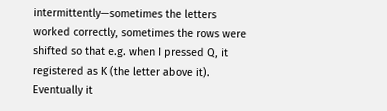intermittently—sometimes the letters worked correctly, sometimes the rows were shifted so that e.g. when I pressed Q, it registered as K (the letter above it). Eventually it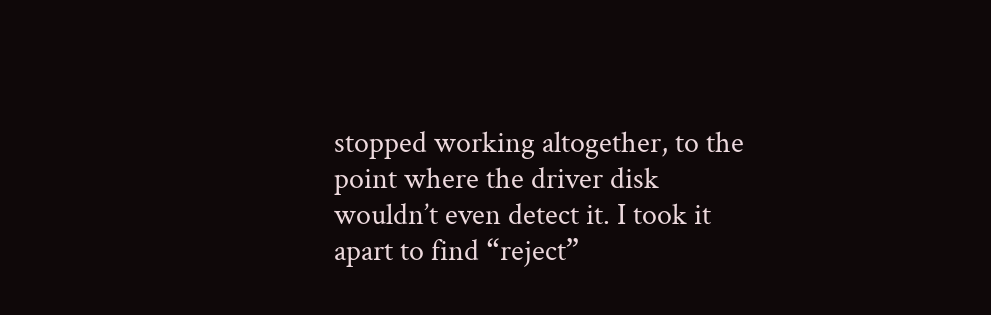stopped working altogether, to the point where the driver disk wouldn’t even detect it. I took it apart to find “reject”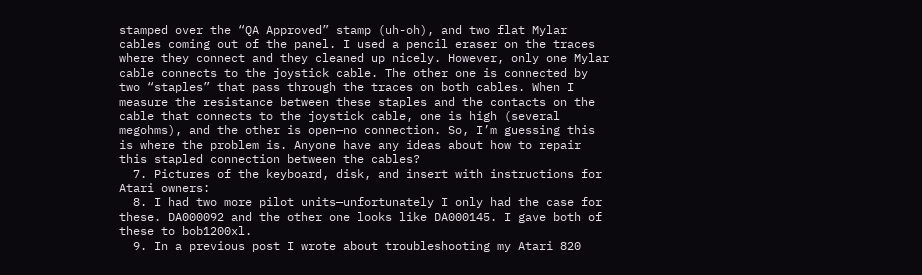stamped over the “QA Approved” stamp (uh-oh), and two flat Mylar cables coming out of the panel. I used a pencil eraser on the traces where they connect and they cleaned up nicely. However, only one Mylar cable connects to the joystick cable. The other one is connected by two “staples” that pass through the traces on both cables. When I measure the resistance between these staples and the contacts on the cable that connects to the joystick cable, one is high (several megohms), and the other is open—no connection. So, I’m guessing this is where the problem is. Anyone have any ideas about how to repair this stapled connection between the cables?
  7. Pictures of the keyboard, disk, and insert with instructions for Atari owners:
  8. I had two more pilot units—unfortunately I only had the case for these. DA000092 and the other one looks like DA000145. I gave both of these to bob1200xl.
  9. In a previous post I wrote about troubleshooting my Atari 820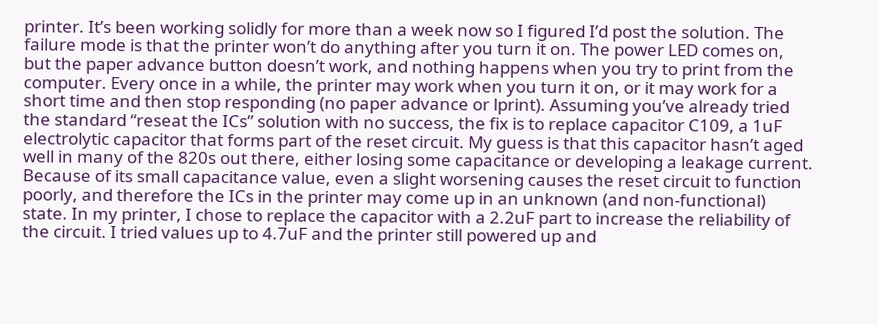printer. It’s been working solidly for more than a week now so I figured I’d post the solution. The failure mode is that the printer won’t do anything after you turn it on. The power LED comes on, but the paper advance button doesn’t work, and nothing happens when you try to print from the computer. Every once in a while, the printer may work when you turn it on, or it may work for a short time and then stop responding (no paper advance or lprint). Assuming you’ve already tried the standard “reseat the ICs” solution with no success, the fix is to replace capacitor C109, a 1uF electrolytic capacitor that forms part of the reset circuit. My guess is that this capacitor hasn’t aged well in many of the 820s out there, either losing some capacitance or developing a leakage current. Because of its small capacitance value, even a slight worsening causes the reset circuit to function poorly, and therefore the ICs in the printer may come up in an unknown (and non-functional) state. In my printer, I chose to replace the capacitor with a 2.2uF part to increase the reliability of the circuit. I tried values up to 4.7uF and the printer still powered up and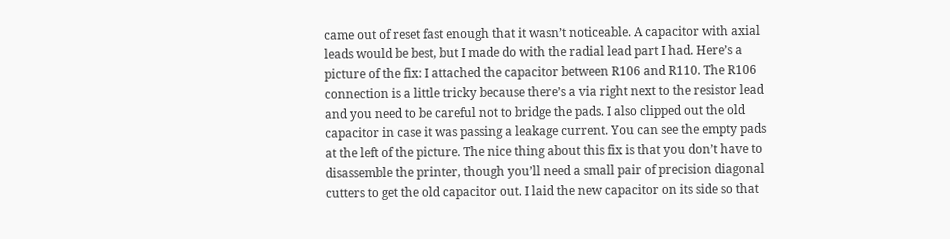came out of reset fast enough that it wasn’t noticeable. A capacitor with axial leads would be best, but I made do with the radial lead part I had. Here’s a picture of the fix: I attached the capacitor between R106 and R110. The R106 connection is a little tricky because there’s a via right next to the resistor lead and you need to be careful not to bridge the pads. I also clipped out the old capacitor in case it was passing a leakage current. You can see the empty pads at the left of the picture. The nice thing about this fix is that you don’t have to disassemble the printer, though you’ll need a small pair of precision diagonal cutters to get the old capacitor out. I laid the new capacitor on its side so that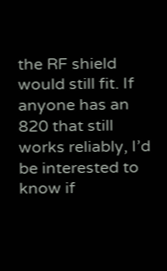the RF shield would still fit. If anyone has an 820 that still works reliably, I’d be interested to know if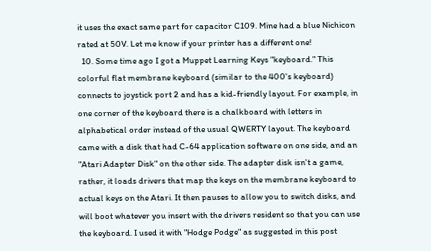it uses the exact same part for capacitor C109. Mine had a blue Nichicon rated at 50V. Let me know if your printer has a different one!
  10. Some time ago I got a Muppet Learning Keys "keyboard." This colorful flat membrane keyboard (similar to the 400's keyboard) connects to joystick port 2 and has a kid-friendly layout. For example, in one corner of the keyboard there is a chalkboard with letters in alphabetical order instead of the usual QWERTY layout. The keyboard came with a disk that had C-64 application software on one side, and an "Atari Adapter Disk" on the other side. The adapter disk isn't a game, rather, it loads drivers that map the keys on the membrane keyboard to actual keys on the Atari. It then pauses to allow you to switch disks, and will boot whatever you insert with the drivers resident so that you can use the keyboard. I used it with "Hodge Podge" as suggested in this post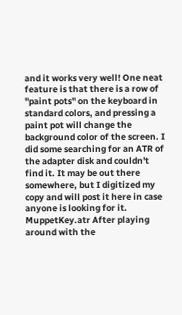and it works very well! One neat feature is that there is a row of "paint pots" on the keyboard in standard colors, and pressing a paint pot will change the background color of the screen. I did some searching for an ATR of the adapter disk and couldn't find it. It may be out there somewhere, but I digitized my copy and will post it here in case anyone is looking for it. MuppetKey.atr After playing around with the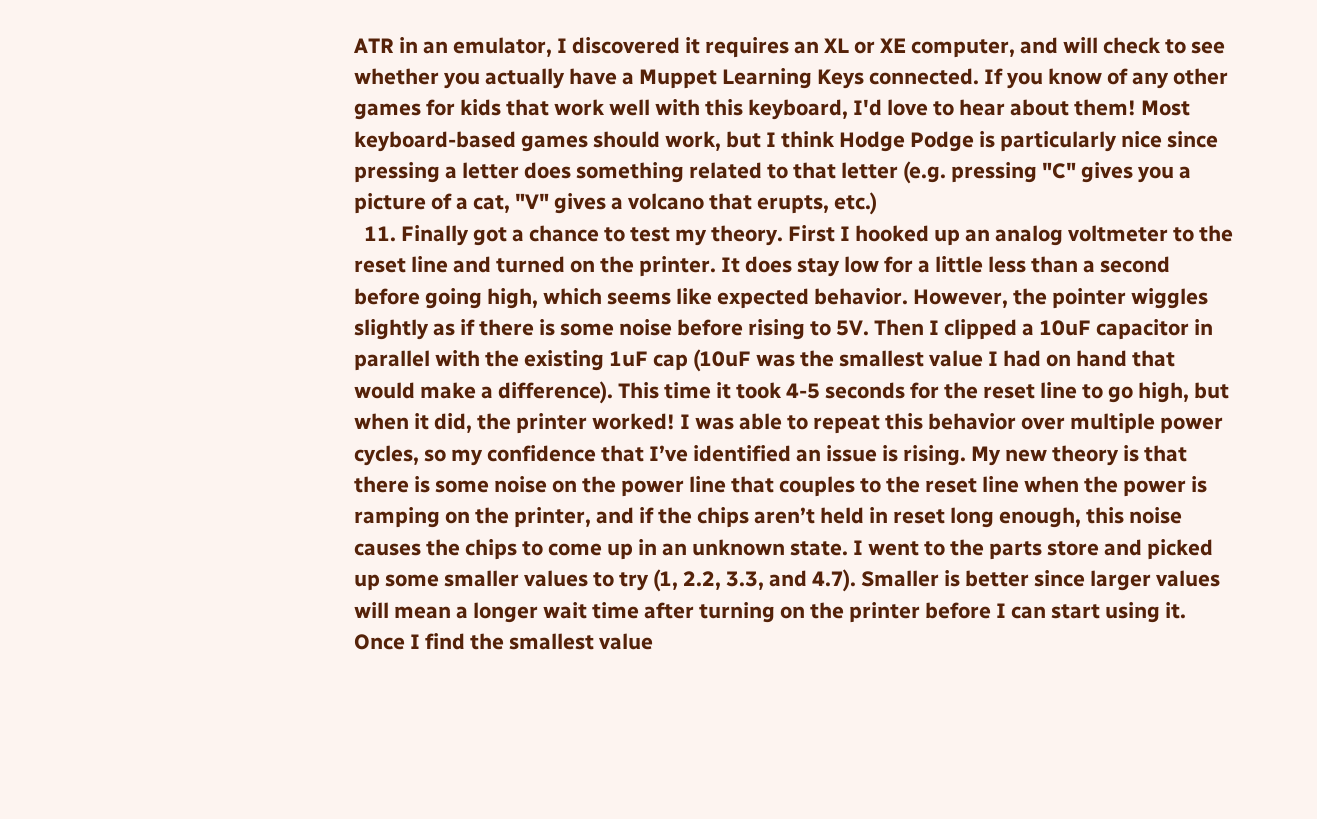ATR in an emulator, I discovered it requires an XL or XE computer, and will check to see whether you actually have a Muppet Learning Keys connected. If you know of any other games for kids that work well with this keyboard, I'd love to hear about them! Most keyboard-based games should work, but I think Hodge Podge is particularly nice since pressing a letter does something related to that letter (e.g. pressing "C" gives you a picture of a cat, "V" gives a volcano that erupts, etc.)
  11. Finally got a chance to test my theory. First I hooked up an analog voltmeter to the reset line and turned on the printer. It does stay low for a little less than a second before going high, which seems like expected behavior. However, the pointer wiggles slightly as if there is some noise before rising to 5V. Then I clipped a 10uF capacitor in parallel with the existing 1uF cap (10uF was the smallest value I had on hand that would make a difference). This time it took 4-5 seconds for the reset line to go high, but when it did, the printer worked! I was able to repeat this behavior over multiple power cycles, so my confidence that I’ve identified an issue is rising. My new theory is that there is some noise on the power line that couples to the reset line when the power is ramping on the printer, and if the chips aren’t held in reset long enough, this noise causes the chips to come up in an unknown state. I went to the parts store and picked up some smaller values to try (1, 2.2, 3.3, and 4.7). Smaller is better since larger values will mean a longer wait time after turning on the printer before I can start using it. Once I find the smallest value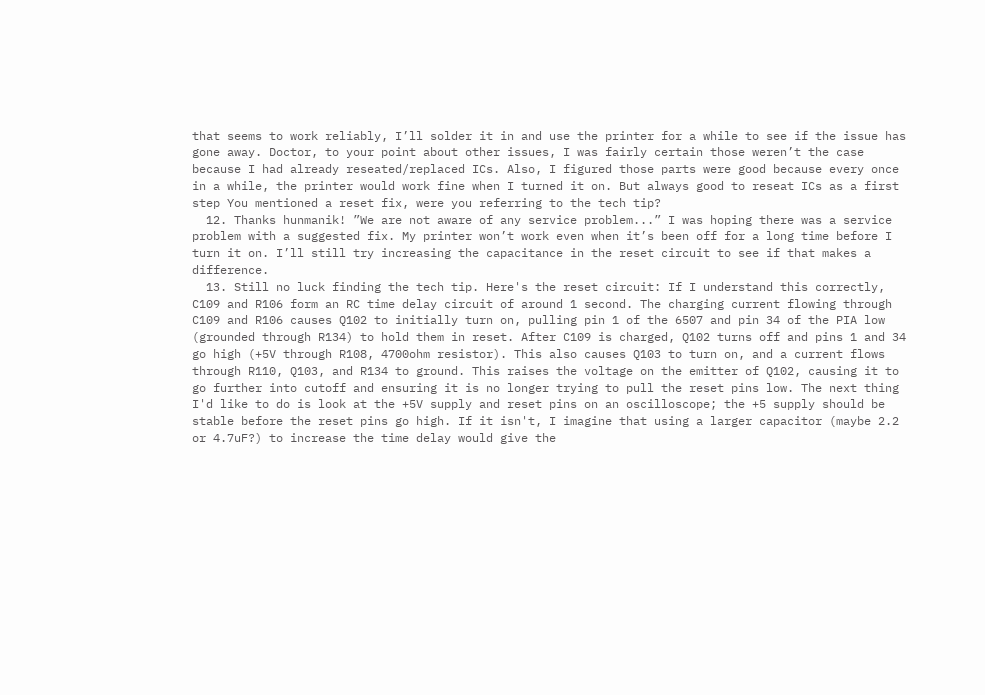that seems to work reliably, I’ll solder it in and use the printer for a while to see if the issue has gone away. Doctor, to your point about other issues, I was fairly certain those weren’t the case because I had already reseated/replaced ICs. Also, I figured those parts were good because every once in a while, the printer would work fine when I turned it on. But always good to reseat ICs as a first step You mentioned a reset fix, were you referring to the tech tip?
  12. Thanks hunmanik! ”We are not aware of any service problem...” I was hoping there was a service problem with a suggested fix. My printer won’t work even when it’s been off for a long time before I turn it on. I’ll still try increasing the capacitance in the reset circuit to see if that makes a difference.
  13. Still no luck finding the tech tip. Here's the reset circuit: If I understand this correctly, C109 and R106 form an RC time delay circuit of around 1 second. The charging current flowing through C109 and R106 causes Q102 to initially turn on, pulling pin 1 of the 6507 and pin 34 of the PIA low (grounded through R134) to hold them in reset. After C109 is charged, Q102 turns off and pins 1 and 34 go high (+5V through R108, 4700ohm resistor). This also causes Q103 to turn on, and a current flows through R110, Q103, and R134 to ground. This raises the voltage on the emitter of Q102, causing it to go further into cutoff and ensuring it is no longer trying to pull the reset pins low. The next thing I'd like to do is look at the +5V supply and reset pins on an oscilloscope; the +5 supply should be stable before the reset pins go high. If it isn't, I imagine that using a larger capacitor (maybe 2.2 or 4.7uF?) to increase the time delay would give the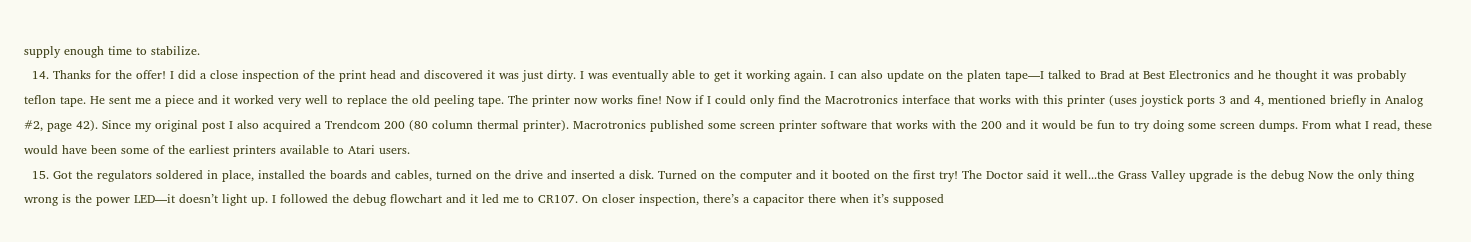supply enough time to stabilize.
  14. Thanks for the offer! I did a close inspection of the print head and discovered it was just dirty. I was eventually able to get it working again. I can also update on the platen tape—I talked to Brad at Best Electronics and he thought it was probably teflon tape. He sent me a piece and it worked very well to replace the old peeling tape. The printer now works fine! Now if I could only find the Macrotronics interface that works with this printer (uses joystick ports 3 and 4, mentioned briefly in Analog #2, page 42). Since my original post I also acquired a Trendcom 200 (80 column thermal printer). Macrotronics published some screen printer software that works with the 200 and it would be fun to try doing some screen dumps. From what I read, these would have been some of the earliest printers available to Atari users.
  15. Got the regulators soldered in place, installed the boards and cables, turned on the drive and inserted a disk. Turned on the computer and it booted on the first try! The Doctor said it well...the Grass Valley upgrade is the debug Now the only thing wrong is the power LED—it doesn’t light up. I followed the debug flowchart and it led me to CR107. On closer inspection, there’s a capacitor there when it’s supposed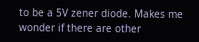to be a 5V zener diode. Makes me wonder if there are other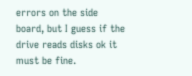errors on the side board, but I guess if the drive reads disks ok it must be fine.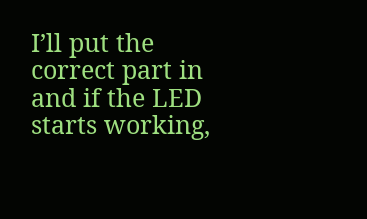I’ll put the correct part in and if the LED starts working,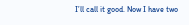I’ll call it good. Now I have two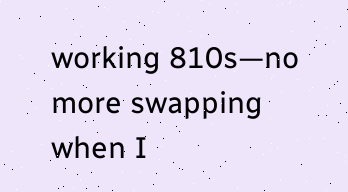working 810s—no more swapping when I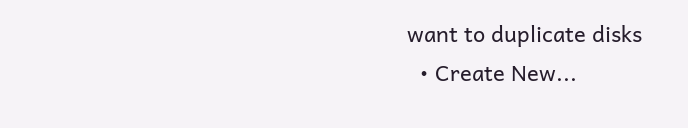want to duplicate disks
  • Create New...